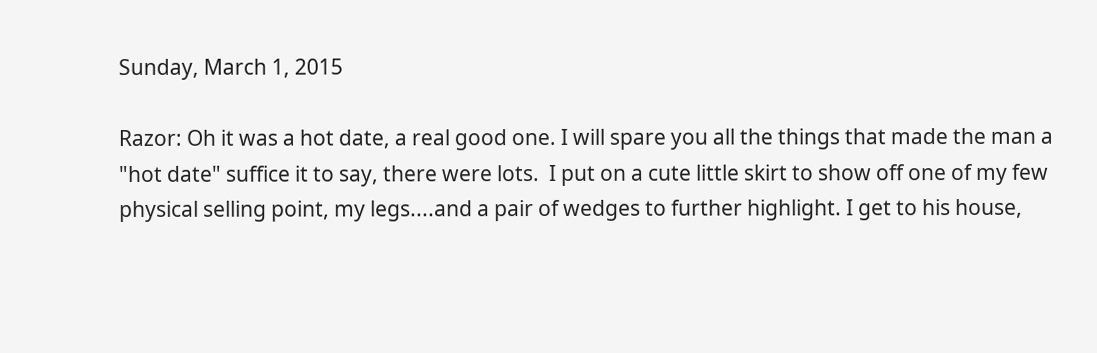Sunday, March 1, 2015

Razor: Oh it was a hot date, a real good one. I will spare you all the things that made the man a "hot date" suffice it to say, there were lots.  I put on a cute little skirt to show off one of my few physical selling point, my legs....and a pair of wedges to further highlight. I get to his house,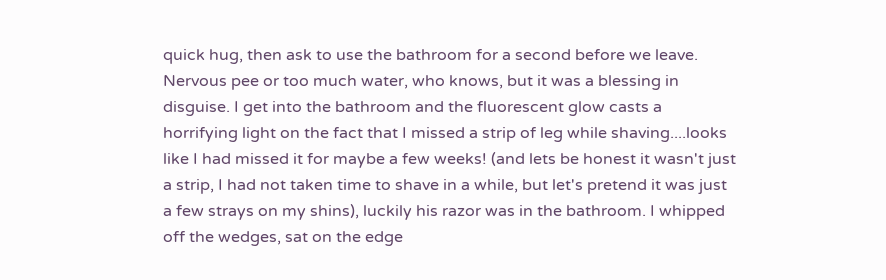quick hug, then ask to use the bathroom for a second before we leave. Nervous pee or too much water, who knows, but it was a blessing in disguise. I get into the bathroom and the fluorescent glow casts a horrifying light on the fact that I missed a strip of leg while shaving....looks like I had missed it for maybe a few weeks! (and lets be honest it wasn't just a strip, I had not taken time to shave in a while, but let's pretend it was just a few strays on my shins), luckily his razor was in the bathroom. I whipped off the wedges, sat on the edge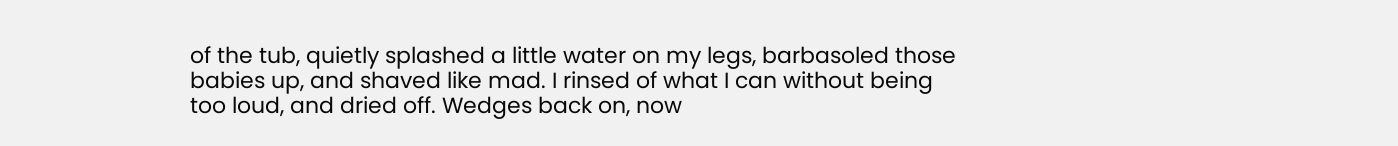of the tub, quietly splashed a little water on my legs, barbasoled those babies up, and shaved like mad. I rinsed of what I can without being too loud, and dried off. Wedges back on, now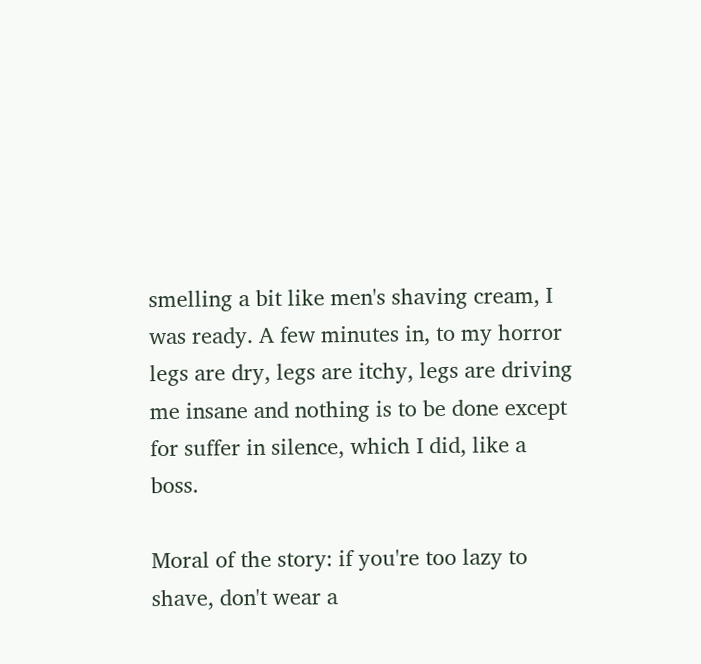smelling a bit like men's shaving cream, I was ready. A few minutes in, to my horror legs are dry, legs are itchy, legs are driving me insane and nothing is to be done except for suffer in silence, which I did, like a boss.

Moral of the story: if you're too lazy to shave, don't wear a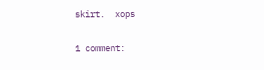skirt.  xops

1 comment: